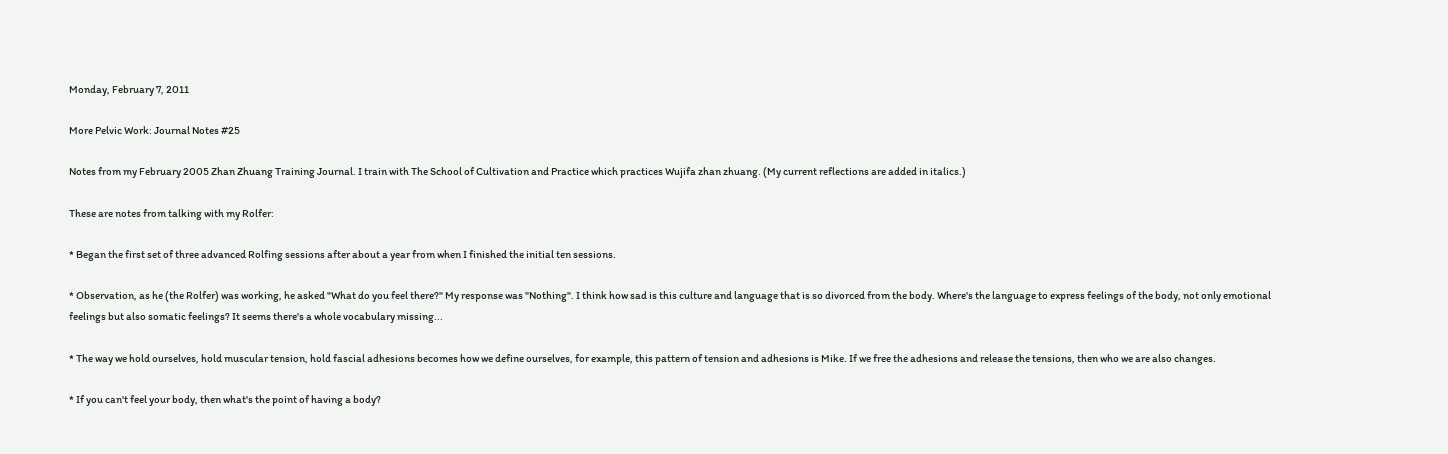Monday, February 7, 2011

More Pelvic Work: Journal Notes #25

Notes from my February 2005 Zhan Zhuang Training Journal. I train with The School of Cultivation and Practice which practices Wujifa zhan zhuang. (My current reflections are added in italics.)

These are notes from talking with my Rolfer:

* Began the first set of three advanced Rolfing sessions after about a year from when I finished the initial ten sessions.

* Observation, as he (the Rolfer) was working, he asked "What do you feel there?" My response was "Nothing". I think how sad is this culture and language that is so divorced from the body. Where's the language to express feelings of the body, not only emotional feelings but also somatic feelings? It seems there's a whole vocabulary missing...

* The way we hold ourselves, hold muscular tension, hold fascial adhesions becomes how we define ourselves, for example, this pattern of tension and adhesions is Mike. If we free the adhesions and release the tensions, then who we are also changes.

* If you can't feel your body, then what's the point of having a body?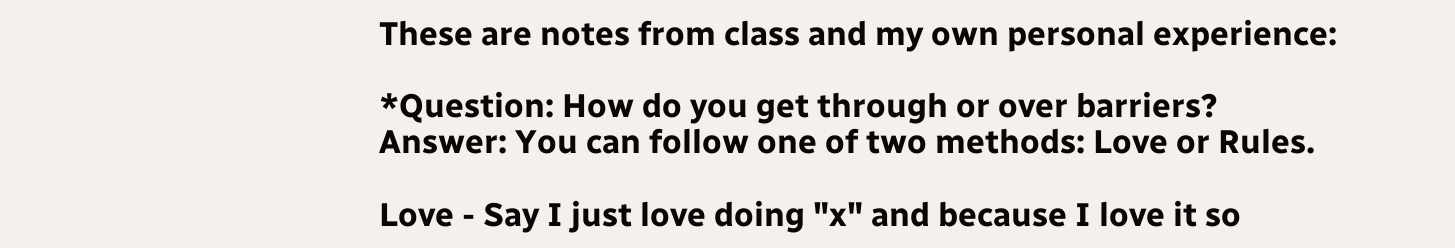These are notes from class and my own personal experience:

*Question: How do you get through or over barriers?
Answer: You can follow one of two methods: Love or Rules.

Love - Say I just love doing "x" and because I love it so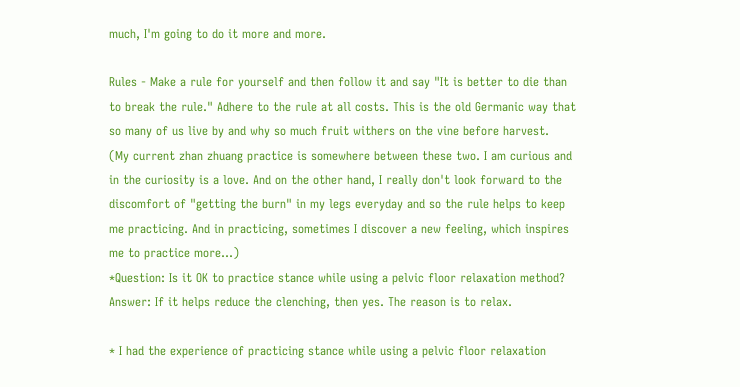much, I'm going to do it more and more.

Rules - Make a rule for yourself and then follow it and say "It is better to die than to break the rule." Adhere to the rule at all costs. This is the old Germanic way that so many of us live by and why so much fruit withers on the vine before harvest.
(My current zhan zhuang practice is somewhere between these two. I am curious and in the curiosity is a love. And on the other hand, I really don't look forward to the discomfort of "getting the burn" in my legs everyday and so the rule helps to keep me practicing. And in practicing, sometimes I discover a new feeling, which inspires me to practice more...)
*Question: Is it OK to practice stance while using a pelvic floor relaxation method?
Answer: If it helps reduce the clenching, then yes. The reason is to relax.

* I had the experience of practicing stance while using a pelvic floor relaxation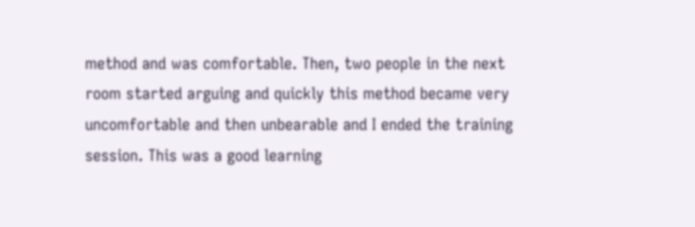method and was comfortable. Then, two people in the next room started arguing and quickly this method became very uncomfortable and then unbearable and I ended the training session. This was a good learning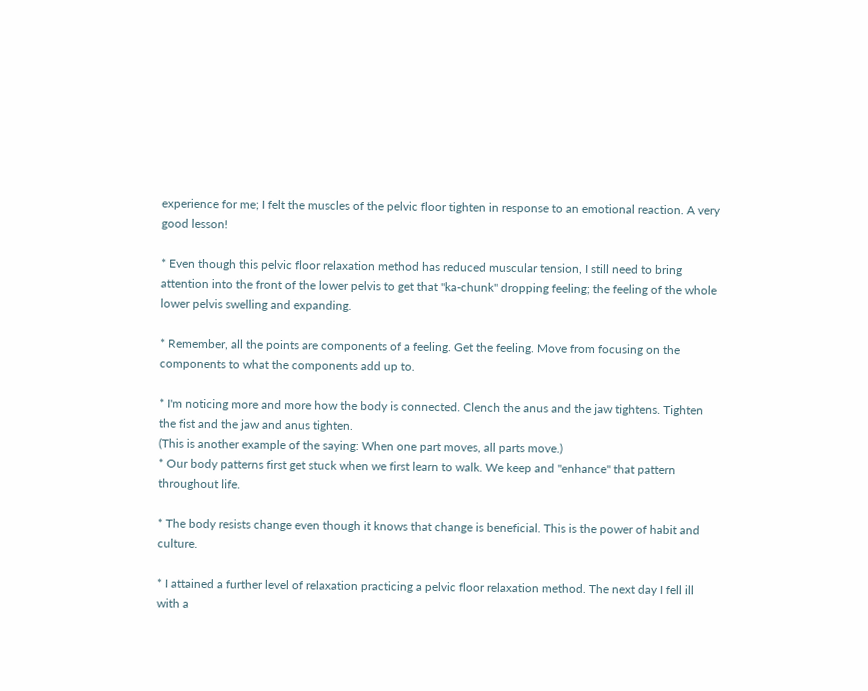experience for me; I felt the muscles of the pelvic floor tighten in response to an emotional reaction. A very good lesson!

* Even though this pelvic floor relaxation method has reduced muscular tension, I still need to bring attention into the front of the lower pelvis to get that "ka-chunk" dropping feeling; the feeling of the whole lower pelvis swelling and expanding.

* Remember, all the points are components of a feeling. Get the feeling. Move from focusing on the components to what the components add up to.

* I'm noticing more and more how the body is connected. Clench the anus and the jaw tightens. Tighten the fist and the jaw and anus tighten.
(This is another example of the saying: When one part moves, all parts move.)
* Our body patterns first get stuck when we first learn to walk. We keep and "enhance" that pattern throughout life.

* The body resists change even though it knows that change is beneficial. This is the power of habit and culture.

* I attained a further level of relaxation practicing a pelvic floor relaxation method. The next day I fell ill with a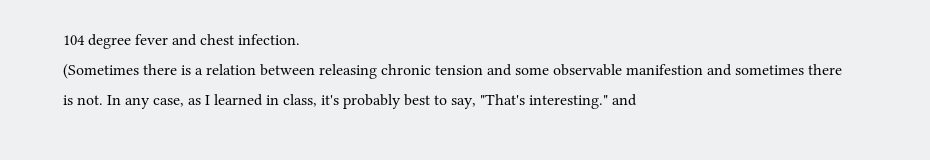104 degree fever and chest infection.
(Sometimes there is a relation between releasing chronic tension and some observable manifestion and sometimes there is not. In any case, as I learned in class, it's probably best to say, "That's interesting." and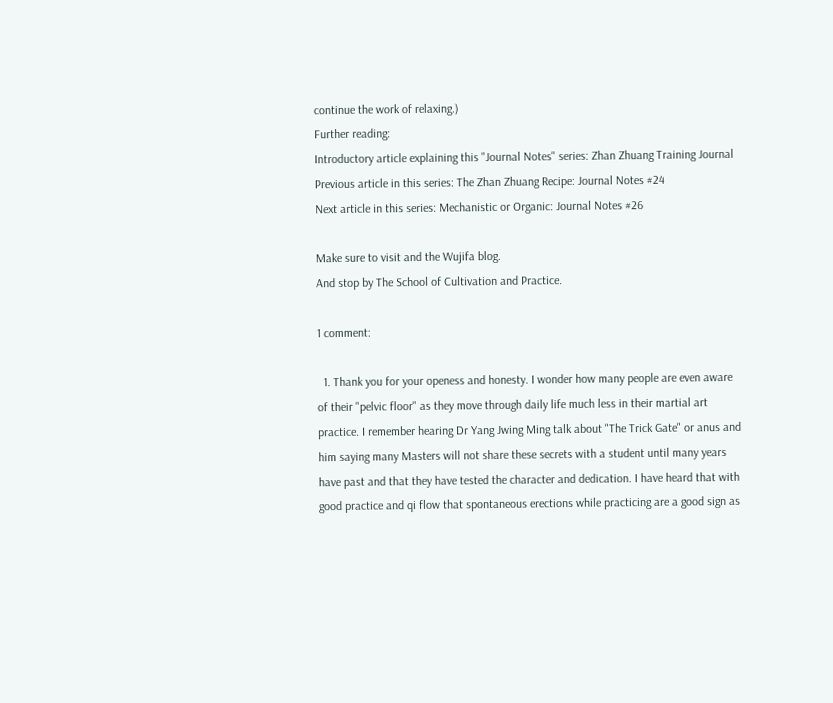continue the work of relaxing.)
Further reading:
Introductory article explaining this "Journal Notes" series: Zhan Zhuang Training Journal
Previous article in this series: The Zhan Zhuang Recipe: Journal Notes #24
Next article in this series: Mechanistic or Organic: Journal Notes #26

Make sure to visit and the Wujifa blog.
And stop by The School of Cultivation and Practice.

1 comment:

  1. Thank you for your openess and honesty. I wonder how many people are even aware of their "pelvic floor" as they move through daily life much less in their martial art practice. I remember hearing Dr Yang Jwing Ming talk about "The Trick Gate" or anus and him saying many Masters will not share these secrets with a student until many years have past and that they have tested the character and dedication. I have heard that with good practice and qi flow that spontaneous erections while practicing are a good sign as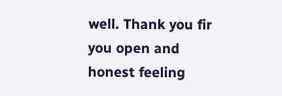well. Thank you fir you open and honest feeling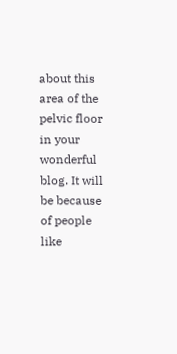about this area of the pelvic floor in your wonderful blog. It will be because of people like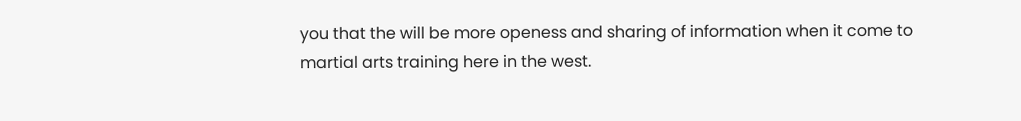you that the will be more openess and sharing of information when it come to martial arts training here in the west.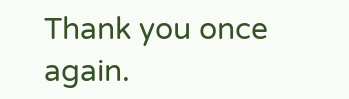Thank you once again.